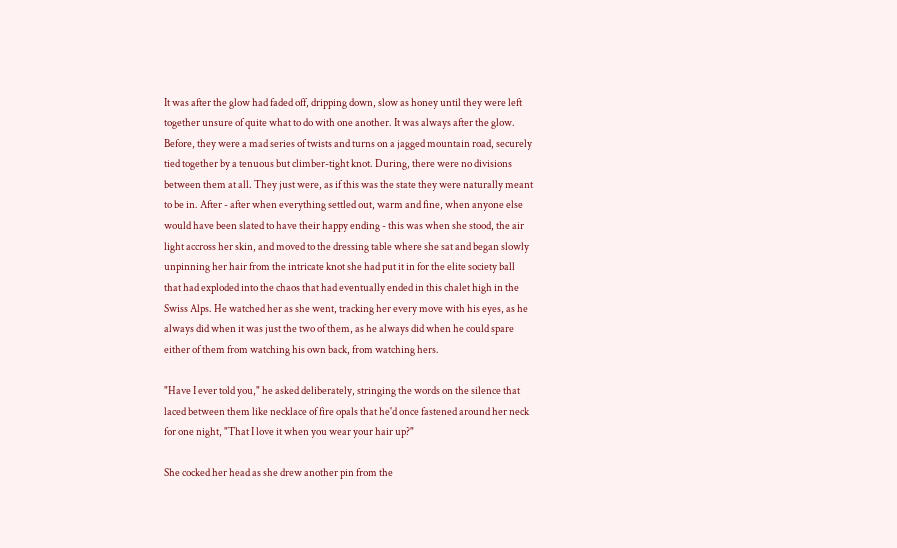It was after the glow had faded off, dripping down, slow as honey until they were left together unsure of quite what to do with one another. It was always after the glow. Before, they were a mad series of twists and turns on a jagged mountain road, securely tied together by a tenuous but climber-tight knot. During, there were no divisions between them at all. They just were, as if this was the state they were naturally meant to be in. After - after when everything settled out, warm and fine, when anyone else would have been slated to have their happy ending - this was when she stood, the air light accross her skin, and moved to the dressing table where she sat and began slowly unpinning her hair from the intricate knot she had put it in for the elite society ball that had exploded into the chaos that had eventually ended in this chalet high in the Swiss Alps. He watched her as she went, tracking her every move with his eyes, as he always did when it was just the two of them, as he always did when he could spare either of them from watching his own back, from watching hers.

"Have I ever told you," he asked deliberately, stringing the words on the silence that laced between them like necklace of fire opals that he'd once fastened around her neck for one night, "That I love it when you wear your hair up?"

She cocked her head as she drew another pin from the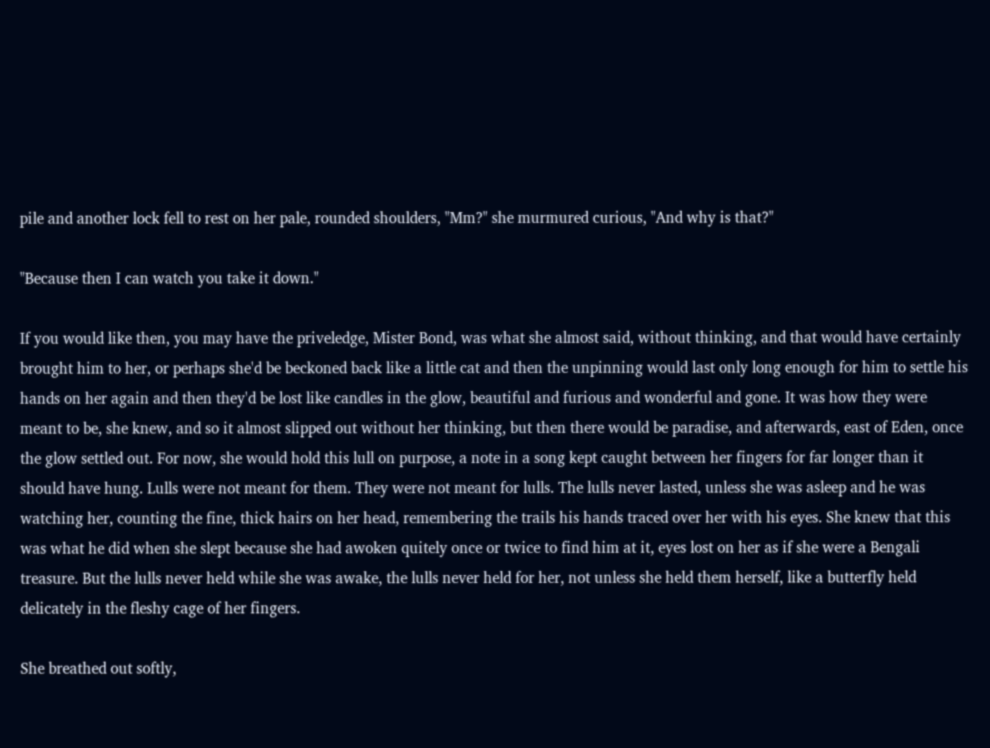pile and another lock fell to rest on her pale, rounded shoulders, "Mm?" she murmured curious, "And why is that?"

"Because then I can watch you take it down."

If you would like then, you may have the priveledge, Mister Bond, was what she almost said, without thinking, and that would have certainly brought him to her, or perhaps she'd be beckoned back like a little cat and then the unpinning would last only long enough for him to settle his hands on her again and then they'd be lost like candles in the glow, beautiful and furious and wonderful and gone. It was how they were meant to be, she knew, and so it almost slipped out without her thinking, but then there would be paradise, and afterwards, east of Eden, once the glow settled out. For now, she would hold this lull on purpose, a note in a song kept caught between her fingers for far longer than it should have hung. Lulls were not meant for them. They were not meant for lulls. The lulls never lasted, unless she was asleep and he was watching her, counting the fine, thick hairs on her head, remembering the trails his hands traced over her with his eyes. She knew that this was what he did when she slept because she had awoken quitely once or twice to find him at it, eyes lost on her as if she were a Bengali treasure. But the lulls never held while she was awake, the lulls never held for her, not unless she held them herself, like a butterfly held delicately in the fleshy cage of her fingers.

She breathed out softly,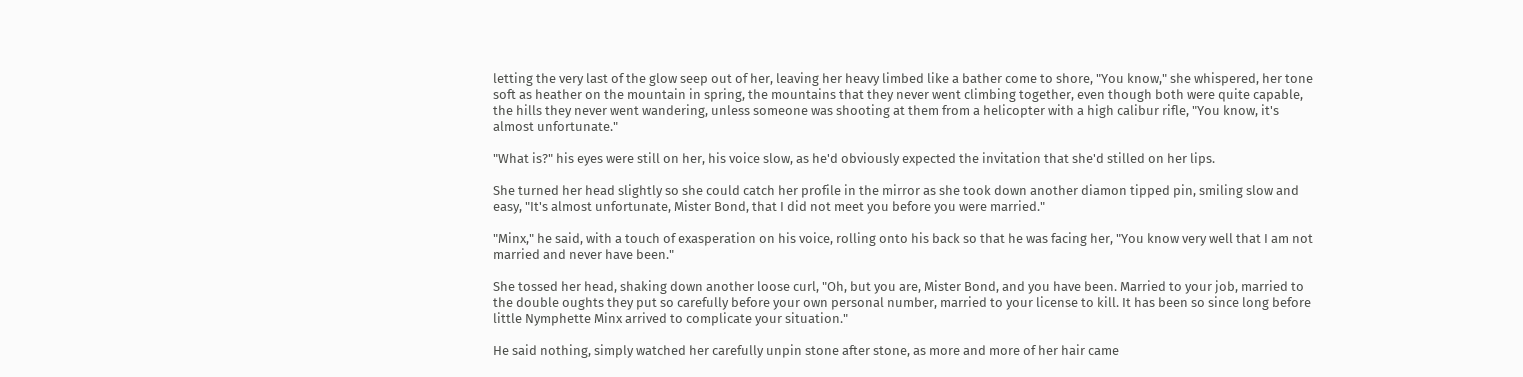letting the very last of the glow seep out of her, leaving her heavy limbed like a bather come to shore, "You know," she whispered, her tone soft as heather on the mountain in spring, the mountains that they never went climbing together, even though both were quite capable, the hills they never went wandering, unless someone was shooting at them from a helicopter with a high calibur rifle, "You know, it's almost unfortunate."

"What is?" his eyes were still on her, his voice slow, as he'd obviously expected the invitation that she'd stilled on her lips.

She turned her head slightly so she could catch her profile in the mirror as she took down another diamon tipped pin, smiling slow and easy, "It's almost unfortunate, Mister Bond, that I did not meet you before you were married."

"Minx," he said, with a touch of exasperation on his voice, rolling onto his back so that he was facing her, "You know very well that I am not married and never have been."

She tossed her head, shaking down another loose curl, "Oh, but you are, Mister Bond, and you have been. Married to your job, married to the double oughts they put so carefully before your own personal number, married to your license to kill. It has been so since long before little Nymphette Minx arrived to complicate your situation."

He said nothing, simply watched her carefully unpin stone after stone, as more and more of her hair came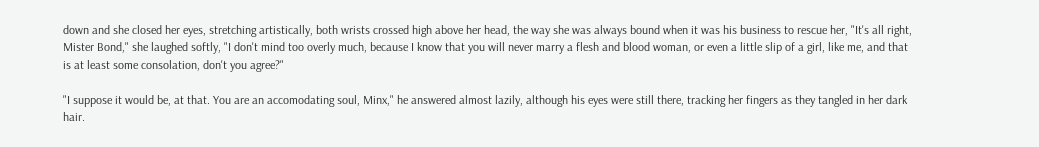down and she closed her eyes, stretching artistically, both wrists crossed high above her head, the way she was always bound when it was his business to rescue her, "It's all right, Mister Bond," she laughed softly, "I don't mind too overly much, because I know that you will never marry a flesh and blood woman, or even a little slip of a girl, like me, and that is at least some consolation, don't you agree?"

"I suppose it would be, at that. You are an accomodating soul, Minx," he answered almost lazily, although his eyes were still there, tracking her fingers as they tangled in her dark hair.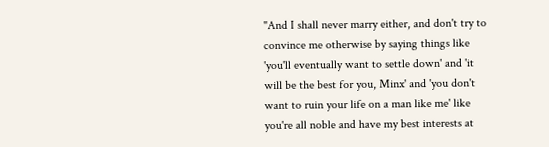"And I shall never marry either, and don't try to convince me otherwise by saying things like 'you'll eventually want to settle down' and 'it will be the best for you, Minx' and 'you don't want to ruin your life on a man like me' like you're all noble and have my best interests at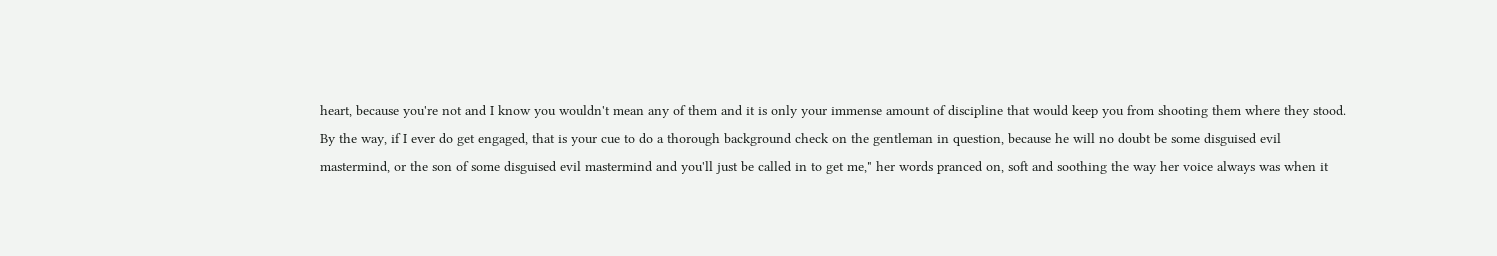heart, because you're not and I know you wouldn't mean any of them and it is only your immense amount of discipline that would keep you from shooting them where they stood. By the way, if I ever do get engaged, that is your cue to do a thorough background check on the gentleman in question, because he will no doubt be some disguised evil mastermind, or the son of some disguised evil mastermind and you'll just be called in to get me," her words pranced on, soft and soothing the way her voice always was when it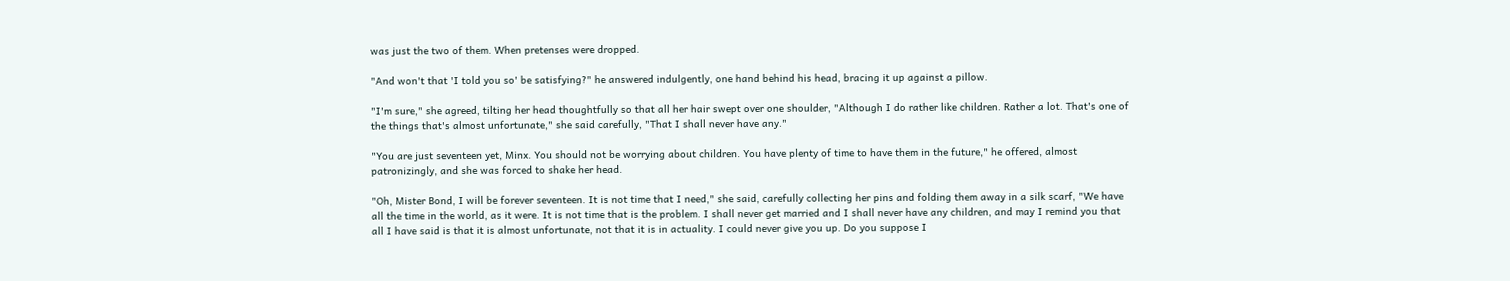was just the two of them. When pretenses were dropped.

"And won't that 'I told you so' be satisfying?" he answered indulgently, one hand behind his head, bracing it up against a pillow.

"I'm sure," she agreed, tilting her head thoughtfully so that all her hair swept over one shoulder, "Although I do rather like children. Rather a lot. That's one of the things that's almost unfortunate," she said carefully, "That I shall never have any."

"You are just seventeen yet, Minx. You should not be worrying about children. You have plenty of time to have them in the future," he offered, almost patronizingly, and she was forced to shake her head.

"Oh, Mister Bond, I will be forever seventeen. It is not time that I need," she said, carefully collecting her pins and folding them away in a silk scarf, "We have all the time in the world, as it were. It is not time that is the problem. I shall never get married and I shall never have any children, and may I remind you that all I have said is that it is almost unfortunate, not that it is in actuality. I could never give you up. Do you suppose I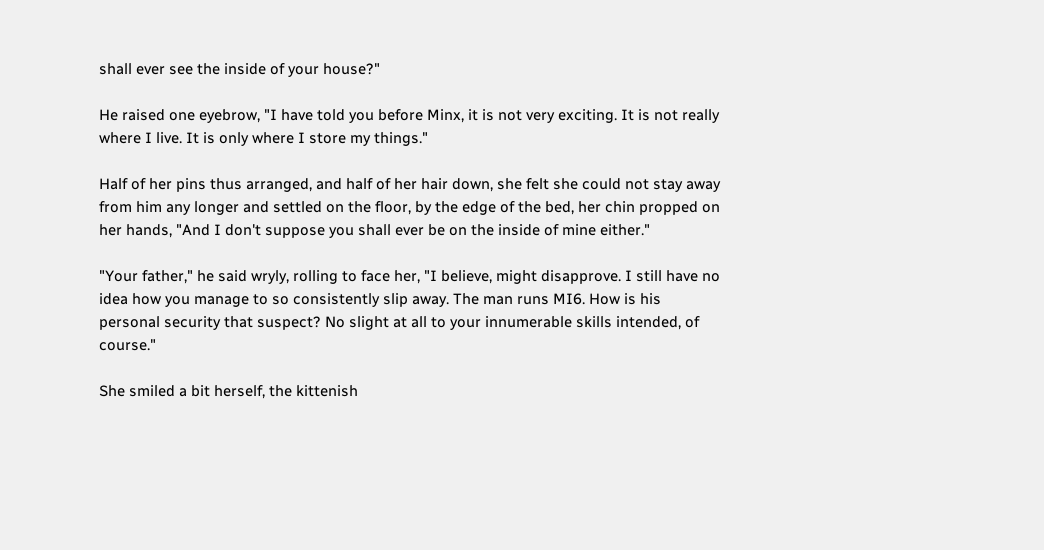shall ever see the inside of your house?"

He raised one eyebrow, "I have told you before Minx, it is not very exciting. It is not really where I live. It is only where I store my things."

Half of her pins thus arranged, and half of her hair down, she felt she could not stay away from him any longer and settled on the floor, by the edge of the bed, her chin propped on her hands, "And I don't suppose you shall ever be on the inside of mine either."

"Your father," he said wryly, rolling to face her, "I believe, might disapprove. I still have no idea how you manage to so consistently slip away. The man runs MI6. How is his personal security that suspect? No slight at all to your innumerable skills intended, of course."

She smiled a bit herself, the kittenish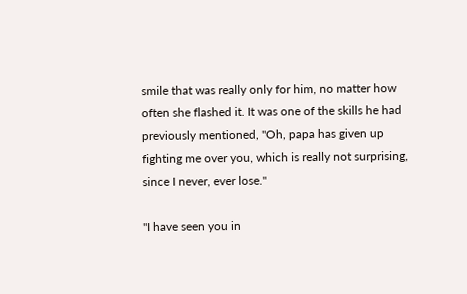smile that was really only for him, no matter how often she flashed it. It was one of the skills he had previously mentioned, "Oh, papa has given up fighting me over you, which is really not surprising, since I never, ever lose."

"I have seen you in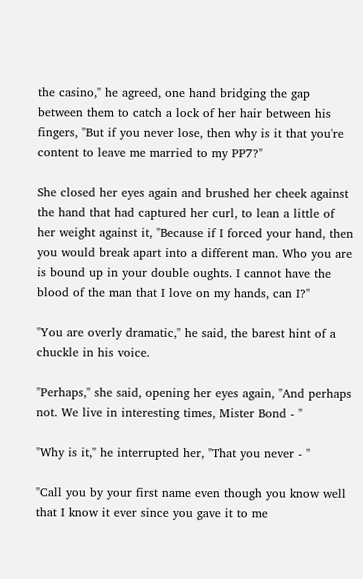the casino," he agreed, one hand bridging the gap between them to catch a lock of her hair between his fingers, "But if you never lose, then why is it that you're content to leave me married to my PP7?"

She closed her eyes again and brushed her cheek against the hand that had captured her curl, to lean a little of her weight against it, "Because if I forced your hand, then you would break apart into a different man. Who you are is bound up in your double oughts. I cannot have the blood of the man that I love on my hands, can I?"

"You are overly dramatic," he said, the barest hint of a chuckle in his voice.

"Perhaps," she said, opening her eyes again, "And perhaps not. We live in interesting times, Mister Bond - "

"Why is it," he interrupted her, "That you never - "

"Call you by your first name even though you know well that I know it ever since you gave it to me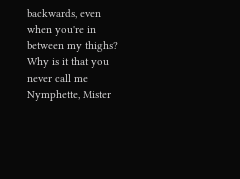backwards, even when you're in between my thighs? Why is it that you never call me Nymphette, Mister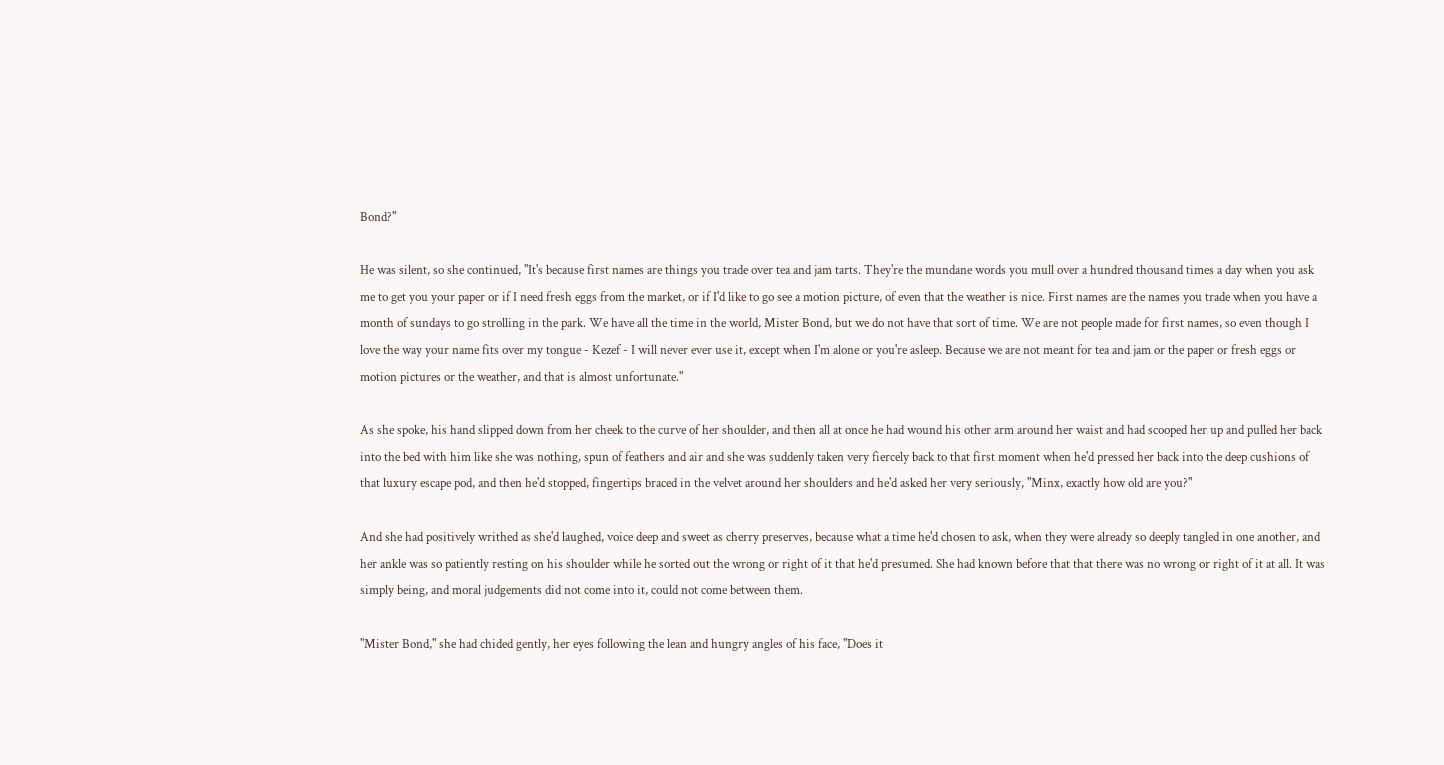Bond?"

He was silent, so she continued, "It's because first names are things you trade over tea and jam tarts. They're the mundane words you mull over a hundred thousand times a day when you ask me to get you your paper or if I need fresh eggs from the market, or if I'd like to go see a motion picture, of even that the weather is nice. First names are the names you trade when you have a month of sundays to go strolling in the park. We have all the time in the world, Mister Bond, but we do not have that sort of time. We are not people made for first names, so even though I love the way your name fits over my tongue - Kezef - I will never ever use it, except when I'm alone or you're asleep. Because we are not meant for tea and jam or the paper or fresh eggs or motion pictures or the weather, and that is almost unfortunate."

As she spoke, his hand slipped down from her cheek to the curve of her shoulder, and then all at once he had wound his other arm around her waist and had scooped her up and pulled her back into the bed with him like she was nothing, spun of feathers and air and she was suddenly taken very fiercely back to that first moment when he'd pressed her back into the deep cushions of that luxury escape pod, and then he'd stopped, fingertips braced in the velvet around her shoulders and he'd asked her very seriously, "Minx, exactly how old are you?"

And she had positively writhed as she'd laughed, voice deep and sweet as cherry preserves, because what a time he'd chosen to ask, when they were already so deeply tangled in one another, and her ankle was so patiently resting on his shoulder while he sorted out the wrong or right of it that he'd presumed. She had known before that that there was no wrong or right of it at all. It was simply being, and moral judgements did not come into it, could not come between them.

"Mister Bond," she had chided gently, her eyes following the lean and hungry angles of his face, "Does it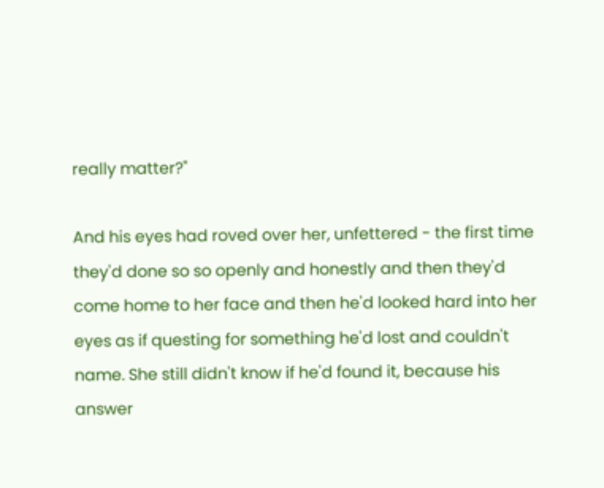really matter?"

And his eyes had roved over her, unfettered - the first time they'd done so so openly and honestly and then they'd come home to her face and then he'd looked hard into her eyes as if questing for something he'd lost and couldn't name. She still didn't know if he'd found it, because his answer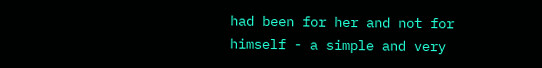had been for her and not for himself - a simple and very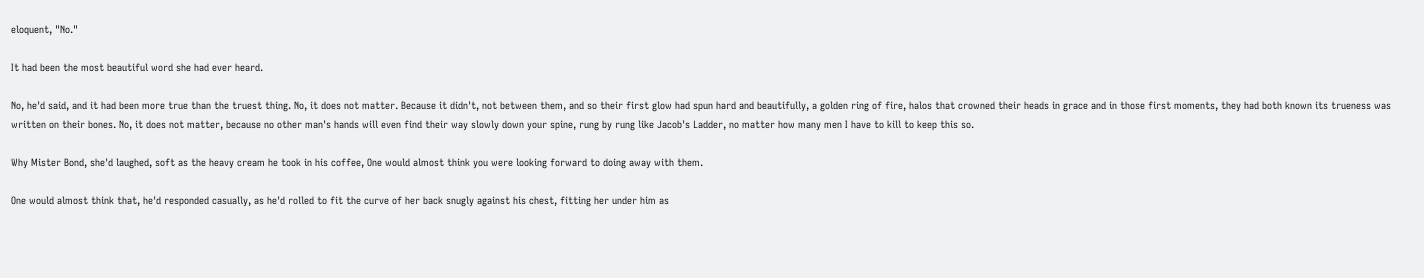eloquent, "No."

It had been the most beautiful word she had ever heard.

No, he'd said, and it had been more true than the truest thing. No, it does not matter. Because it didn't, not between them, and so their first glow had spun hard and beautifully, a golden ring of fire, halos that crowned their heads in grace and in those first moments, they had both known its trueness was written on their bones. No, it does not matter, because no other man's hands will even find their way slowly down your spine, rung by rung like Jacob's Ladder, no matter how many men I have to kill to keep this so.

Why Mister Bond, she'd laughed, soft as the heavy cream he took in his coffee, One would almost think you were looking forward to doing away with them.

One would almost think that, he'd responded casually, as he'd rolled to fit the curve of her back snugly against his chest, fitting her under him as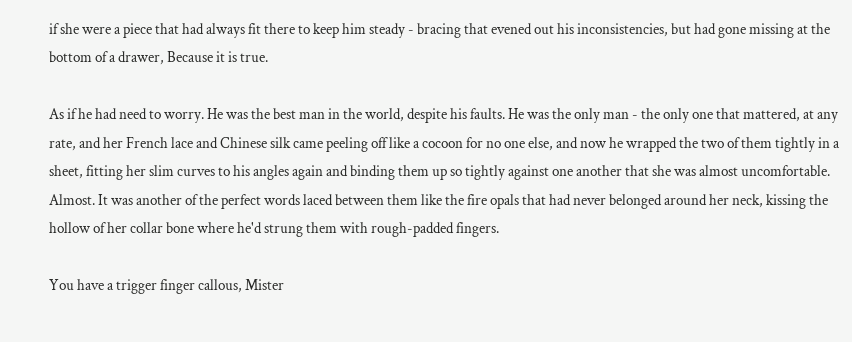if she were a piece that had always fit there to keep him steady - bracing that evened out his inconsistencies, but had gone missing at the bottom of a drawer, Because it is true.

As if he had need to worry. He was the best man in the world, despite his faults. He was the only man - the only one that mattered, at any rate, and her French lace and Chinese silk came peeling off like a cocoon for no one else, and now he wrapped the two of them tightly in a sheet, fitting her slim curves to his angles again and binding them up so tightly against one another that she was almost uncomfortable. Almost. It was another of the perfect words laced between them like the fire opals that had never belonged around her neck, kissing the hollow of her collar bone where he'd strung them with rough-padded fingers.

You have a trigger finger callous, Mister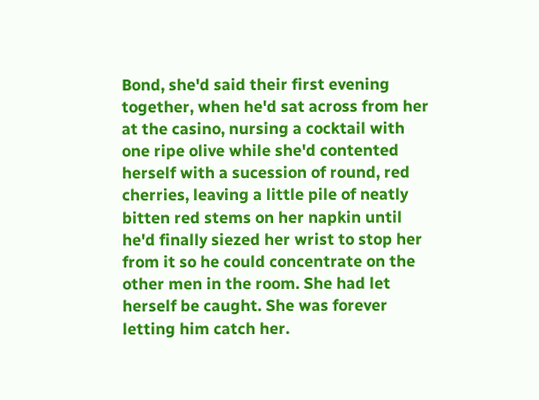Bond, she'd said their first evening together, when he'd sat across from her at the casino, nursing a cocktail with one ripe olive while she'd contented herself with a sucession of round, red cherries, leaving a little pile of neatly bitten red stems on her napkin until he'd finally siezed her wrist to stop her from it so he could concentrate on the other men in the room. She had let herself be caught. She was forever letting him catch her.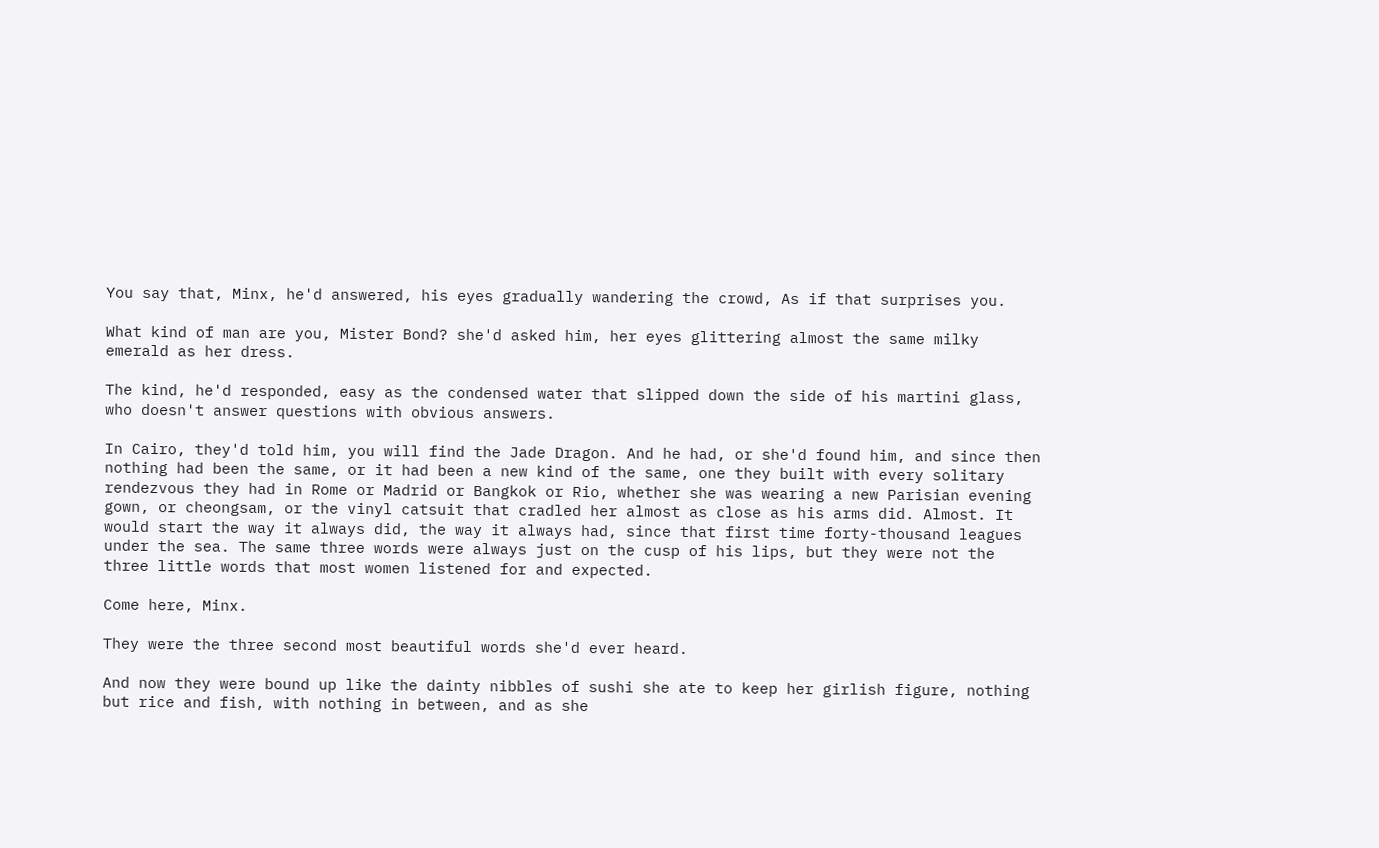You say that, Minx, he'd answered, his eyes gradually wandering the crowd, As if that surprises you.

What kind of man are you, Mister Bond? she'd asked him, her eyes glittering almost the same milky emerald as her dress.

The kind, he'd responded, easy as the condensed water that slipped down the side of his martini glass, who doesn't answer questions with obvious answers.

In Cairo, they'd told him, you will find the Jade Dragon. And he had, or she'd found him, and since then nothing had been the same, or it had been a new kind of the same, one they built with every solitary rendezvous they had in Rome or Madrid or Bangkok or Rio, whether she was wearing a new Parisian evening gown, or cheongsam, or the vinyl catsuit that cradled her almost as close as his arms did. Almost. It would start the way it always did, the way it always had, since that first time forty-thousand leagues under the sea. The same three words were always just on the cusp of his lips, but they were not the three little words that most women listened for and expected.

Come here, Minx.

They were the three second most beautiful words she'd ever heard.

And now they were bound up like the dainty nibbles of sushi she ate to keep her girlish figure, nothing but rice and fish, with nothing in between, and as she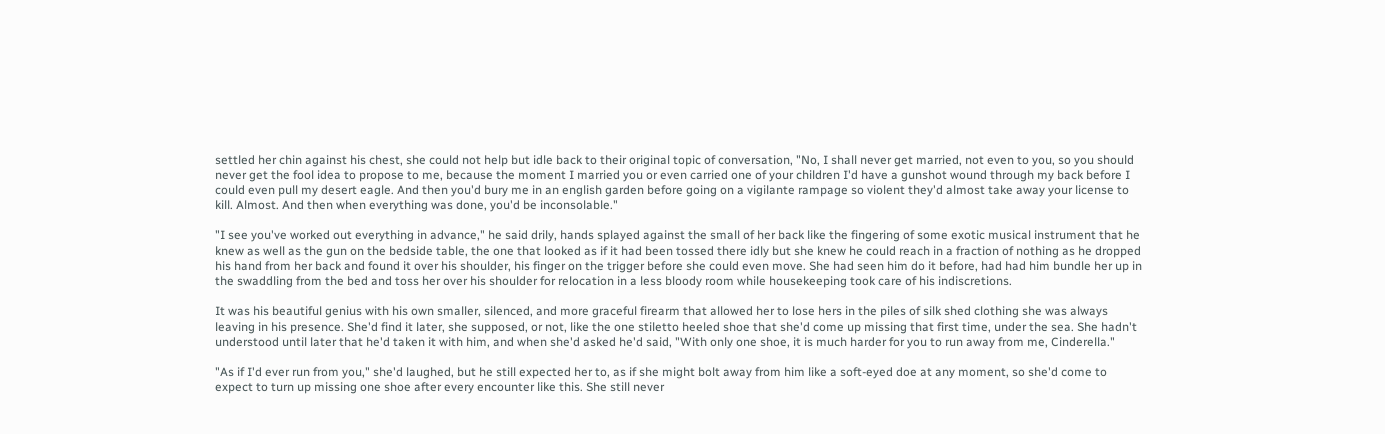settled her chin against his chest, she could not help but idle back to their original topic of conversation, "No, I shall never get married, not even to you, so you should never get the fool idea to propose to me, because the moment I married you or even carried one of your children I'd have a gunshot wound through my back before I could even pull my desert eagle. And then you'd bury me in an english garden before going on a vigilante rampage so violent they'd almost take away your license to kill. Almost. And then when everything was done, you'd be inconsolable."

"I see you've worked out everything in advance," he said drily, hands splayed against the small of her back like the fingering of some exotic musical instrument that he knew as well as the gun on the bedside table, the one that looked as if it had been tossed there idly but she knew he could reach in a fraction of nothing as he dropped his hand from her back and found it over his shoulder, his finger on the trigger before she could even move. She had seen him do it before, had had him bundle her up in the swaddling from the bed and toss her over his shoulder for relocation in a less bloody room while housekeeping took care of his indiscretions.

It was his beautiful genius with his own smaller, silenced, and more graceful firearm that allowed her to lose hers in the piles of silk shed clothing she was always leaving in his presence. She'd find it later, she supposed, or not, like the one stiletto heeled shoe that she'd come up missing that first time, under the sea. She hadn't understood until later that he'd taken it with him, and when she'd asked he'd said, "With only one shoe, it is much harder for you to run away from me, Cinderella."

"As if I'd ever run from you," she'd laughed, but he still expected her to, as if she might bolt away from him like a soft-eyed doe at any moment, so she'd come to expect to turn up missing one shoe after every encounter like this. She still never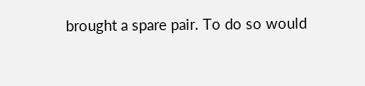brought a spare pair. To do so would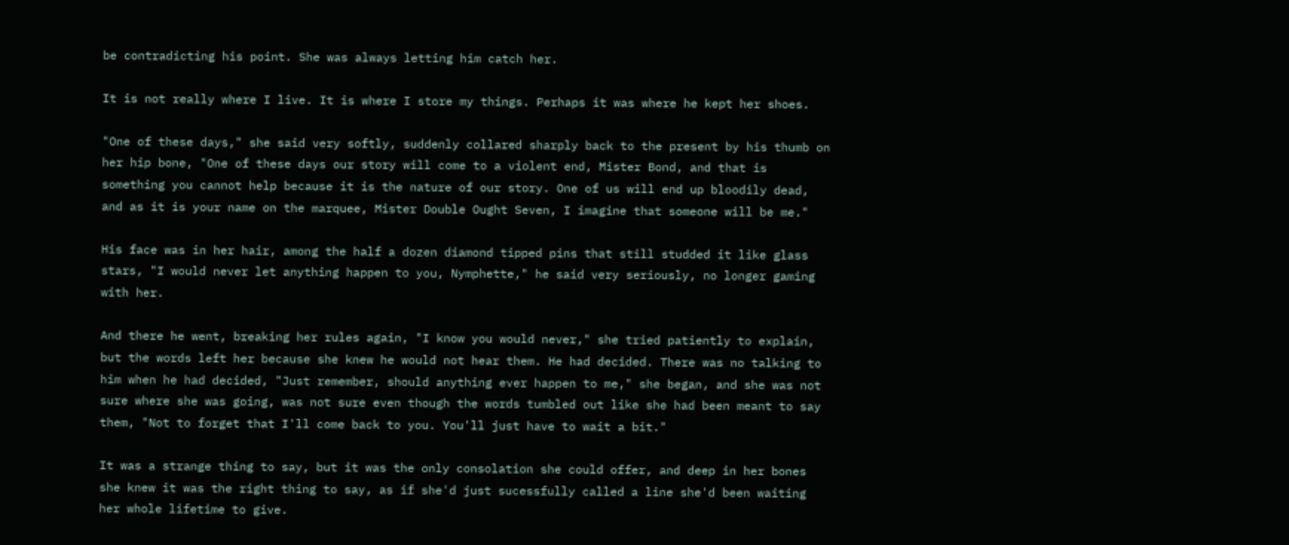be contradicting his point. She was always letting him catch her.

It is not really where I live. It is where I store my things. Perhaps it was where he kept her shoes.

"One of these days," she said very softly, suddenly collared sharply back to the present by his thumb on her hip bone, "One of these days our story will come to a violent end, Mister Bond, and that is something you cannot help because it is the nature of our story. One of us will end up bloodily dead, and as it is your name on the marquee, Mister Double Ought Seven, I imagine that someone will be me."

His face was in her hair, among the half a dozen diamond tipped pins that still studded it like glass stars, "I would never let anything happen to you, Nymphette," he said very seriously, no longer gaming with her.

And there he went, breaking her rules again, "I know you would never," she tried patiently to explain, but the words left her because she knew he would not hear them. He had decided. There was no talking to him when he had decided, "Just remember, should anything ever happen to me," she began, and she was not sure where she was going, was not sure even though the words tumbled out like she had been meant to say them, "Not to forget that I'll come back to you. You'll just have to wait a bit."

It was a strange thing to say, but it was the only consolation she could offer, and deep in her bones she knew it was the right thing to say, as if she'd just sucessfully called a line she'd been waiting her whole lifetime to give.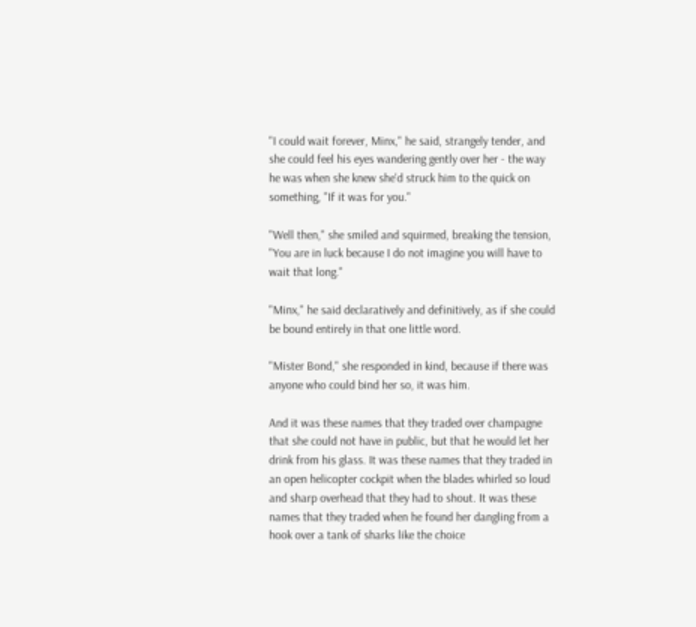"I could wait forever, Minx," he said, strangely tender, and she could feel his eyes wandering gently over her - the way he was when she knew she'd struck him to the quick on something, "If it was for you."

"Well then," she smiled and squirmed, breaking the tension, "You are in luck because I do not imagine you will have to wait that long."

"Minx," he said declaratively and definitively, as if she could be bound entirely in that one little word.

"Mister Bond," she responded in kind, because if there was anyone who could bind her so, it was him.

And it was these names that they traded over champagne that she could not have in public, but that he would let her drink from his glass. It was these names that they traded in an open helicopter cockpit when the blades whirled so loud and sharp overhead that they had to shout. It was these names that they traded when he found her dangling from a hook over a tank of sharks like the choice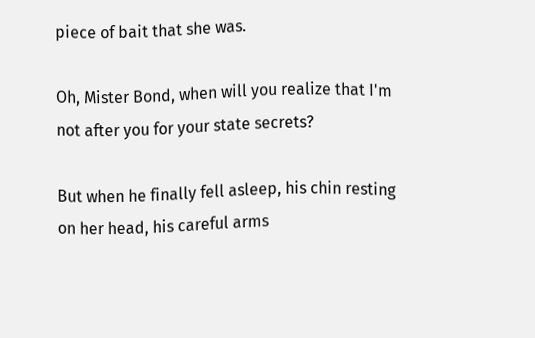piece of bait that she was.

Oh, Mister Bond, when will you realize that I'm not after you for your state secrets?

But when he finally fell asleep, his chin resting on her head, his careful arms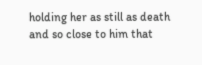holding her as still as death and so close to him that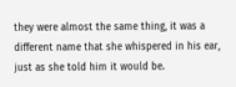they were almost the same thing, it was a different name that she whispered in his ear, just as she told him it would be.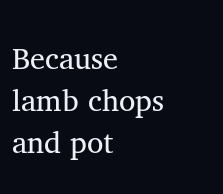Because lamb chops and pot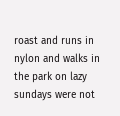roast and runs in nylon and walks in the park on lazy sundays were not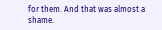for them. And that was almost a shame.